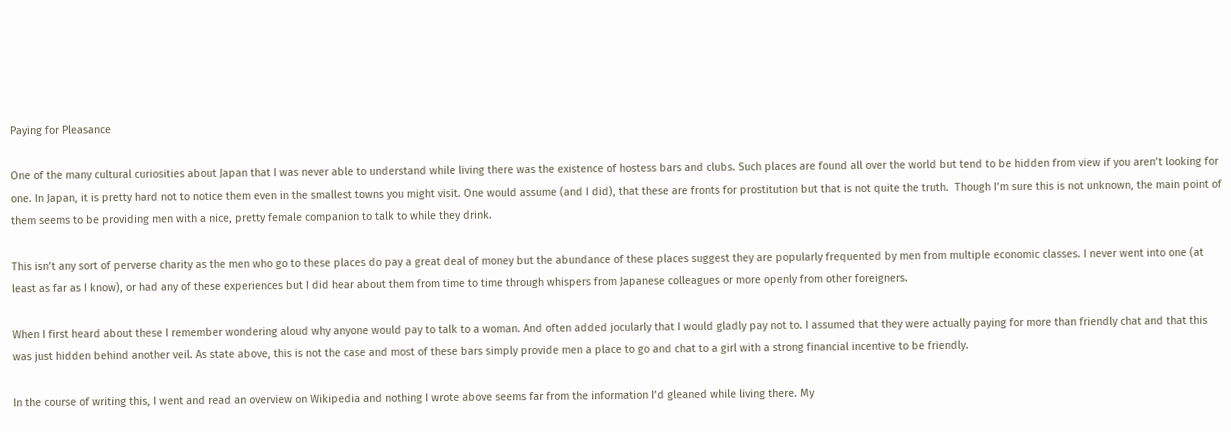Paying for Pleasance

One of the many cultural curiosities about Japan that I was never able to understand while living there was the existence of hostess bars and clubs. Such places are found all over the world but tend to be hidden from view if you aren’t looking for one. In Japan, it is pretty hard not to notice them even in the smallest towns you might visit. One would assume (and I did), that these are fronts for prostitution but that is not quite the truth.  Though I’m sure this is not unknown, the main point of them seems to be providing men with a nice, pretty female companion to talk to while they drink.

This isn’t any sort of perverse charity as the men who go to these places do pay a great deal of money but the abundance of these places suggest they are popularly frequented by men from multiple economic classes. I never went into one (at least as far as I know), or had any of these experiences but I did hear about them from time to time through whispers from Japanese colleagues or more openly from other foreigners.

When I first heard about these I remember wondering aloud why anyone would pay to talk to a woman. And often added jocularly that I would gladly pay not to. I assumed that they were actually paying for more than friendly chat and that this was just hidden behind another veil. As state above, this is not the case and most of these bars simply provide men a place to go and chat to a girl with a strong financial incentive to be friendly.

In the course of writing this, I went and read an overview on Wikipedia and nothing I wrote above seems far from the information I’d gleaned while living there. My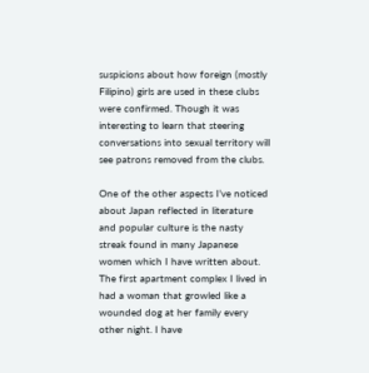suspicions about how foreign (mostly Filipino) girls are used in these clubs were confirmed. Though it was interesting to learn that steering conversations into sexual territory will see patrons removed from the clubs.

One of the other aspects I’ve noticed about Japan reflected in literature and popular culture is the nasty streak found in many Japanese women which I have written about. The first apartment complex I lived in had a woman that growled like a wounded dog at her family every other night. I have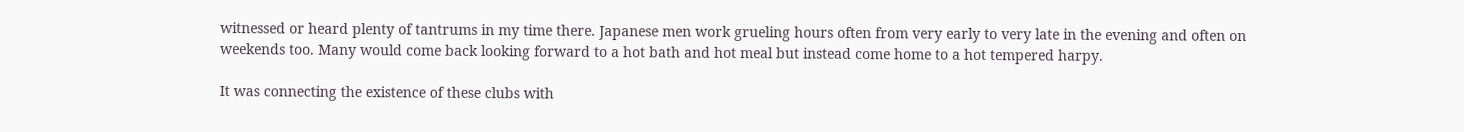witnessed or heard plenty of tantrums in my time there. Japanese men work grueling hours often from very early to very late in the evening and often on weekends too. Many would come back looking forward to a hot bath and hot meal but instead come home to a hot tempered harpy.

It was connecting the existence of these clubs with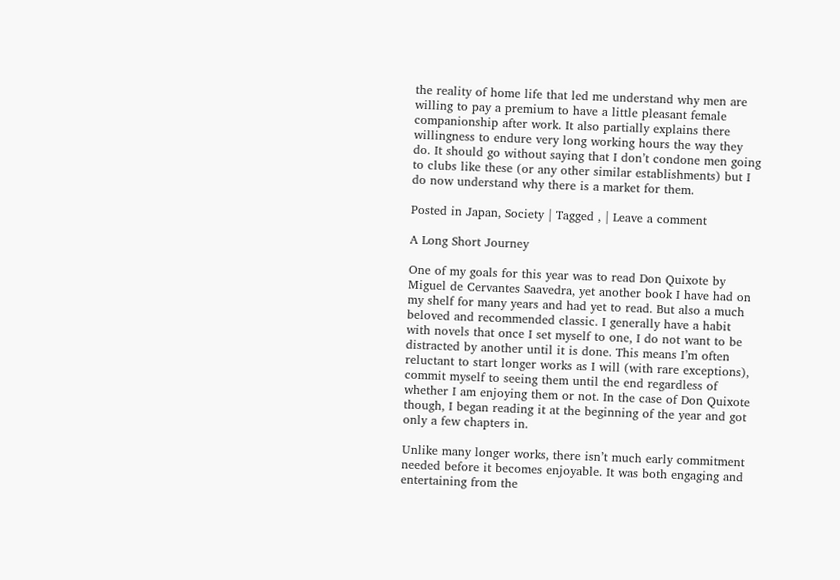the reality of home life that led me understand why men are willing to pay a premium to have a little pleasant female companionship after work. It also partially explains there willingness to endure very long working hours the way they do. It should go without saying that I don’t condone men going to clubs like these (or any other similar establishments) but I do now understand why there is a market for them.

Posted in Japan, Society | Tagged , | Leave a comment

A Long Short Journey

One of my goals for this year was to read Don Quixote by Miguel de Cervantes Saavedra, yet another book I have had on my shelf for many years and had yet to read. But also a much beloved and recommended classic. I generally have a habit with novels that once I set myself to one, I do not want to be distracted by another until it is done. This means I’m often reluctant to start longer works as I will (with rare exceptions), commit myself to seeing them until the end regardless of whether I am enjoying them or not. In the case of Don Quixote though, I began reading it at the beginning of the year and got only a few chapters in.

Unlike many longer works, there isn’t much early commitment needed before it becomes enjoyable. It was both engaging and entertaining from the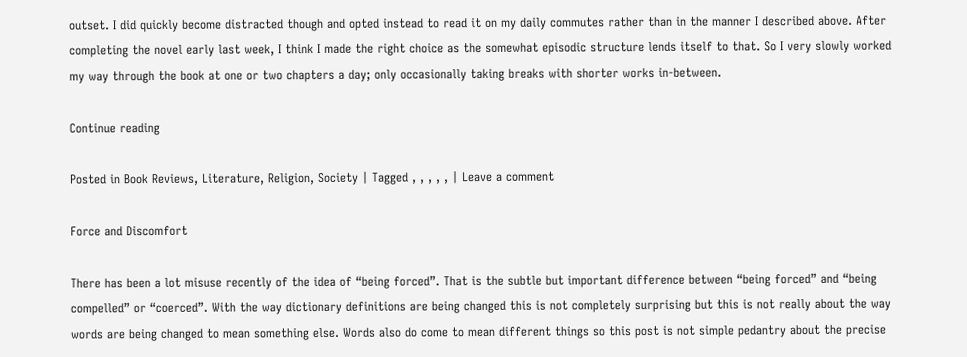outset. I did quickly become distracted though and opted instead to read it on my daily commutes rather than in the manner I described above. After completing the novel early last week, I think I made the right choice as the somewhat episodic structure lends itself to that. So I very slowly worked my way through the book at one or two chapters a day; only occasionally taking breaks with shorter works in-between.

Continue reading

Posted in Book Reviews, Literature, Religion, Society | Tagged , , , , , | Leave a comment

Force and Discomfort

There has been a lot misuse recently of the idea of “being forced”. That is the subtle but important difference between “being forced” and “being compelled” or “coerced”. With the way dictionary definitions are being changed this is not completely surprising but this is not really about the way words are being changed to mean something else. Words also do come to mean different things so this post is not simple pedantry about the precise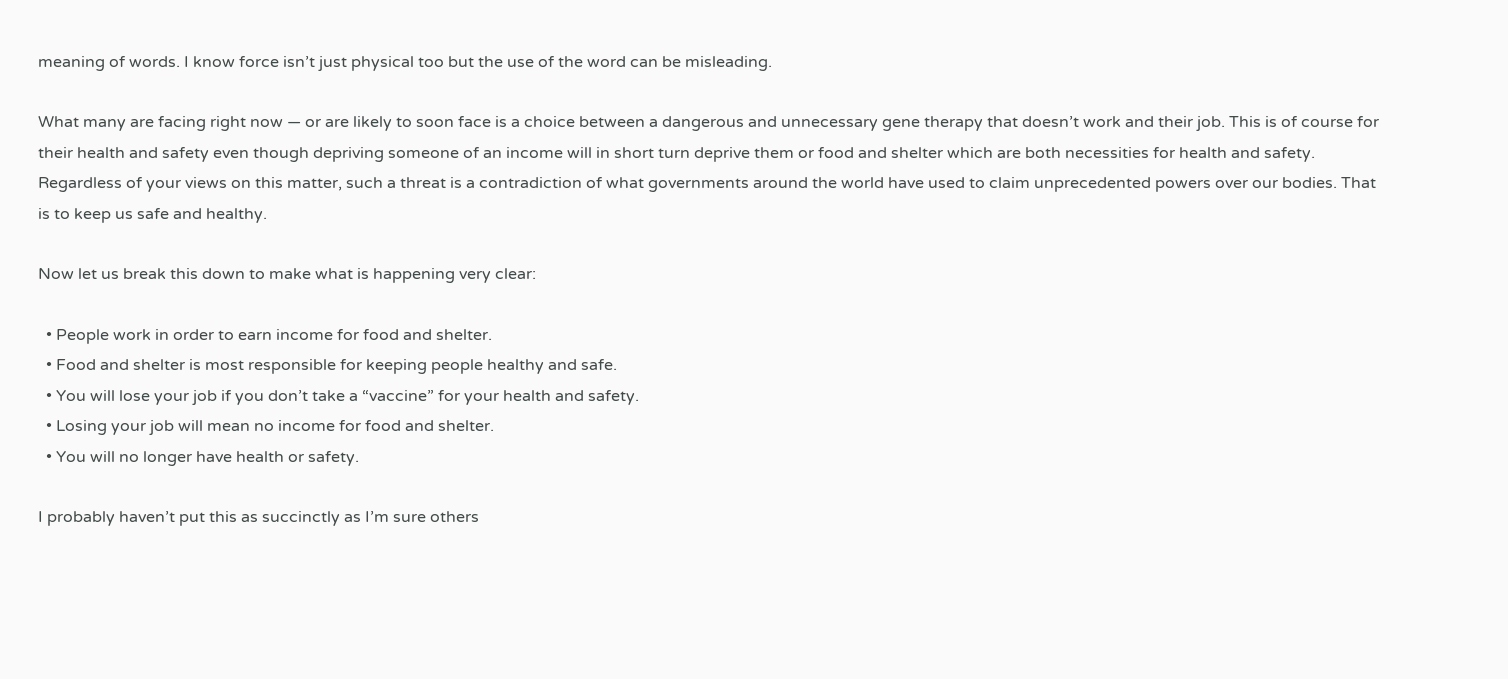meaning of words. I know force isn’t just physical too but the use of the word can be misleading.

What many are facing right now — or are likely to soon face is a choice between a dangerous and unnecessary gene therapy that doesn’t work and their job. This is of course for their health and safety even though depriving someone of an income will in short turn deprive them or food and shelter which are both necessities for health and safety. Regardless of your views on this matter, such a threat is a contradiction of what governments around the world have used to claim unprecedented powers over our bodies. That is to keep us safe and healthy.

Now let us break this down to make what is happening very clear:

  • People work in order to earn income for food and shelter.
  • Food and shelter is most responsible for keeping people healthy and safe.
  • You will lose your job if you don’t take a “vaccine” for your health and safety.
  • Losing your job will mean no income for food and shelter.
  • You will no longer have health or safety.

I probably haven’t put this as succinctly as I’m sure others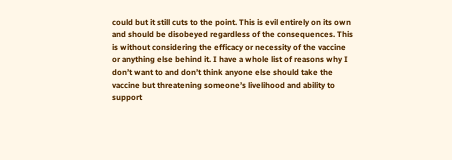could but it still cuts to the point. This is evil entirely on its own and should be disobeyed regardless of the consequences. This is without considering the efficacy or necessity of the vaccine or anything else behind it. I have a whole list of reasons why I don’t want to and don’t think anyone else should take the vaccine but threatening someone’s livelihood and ability to support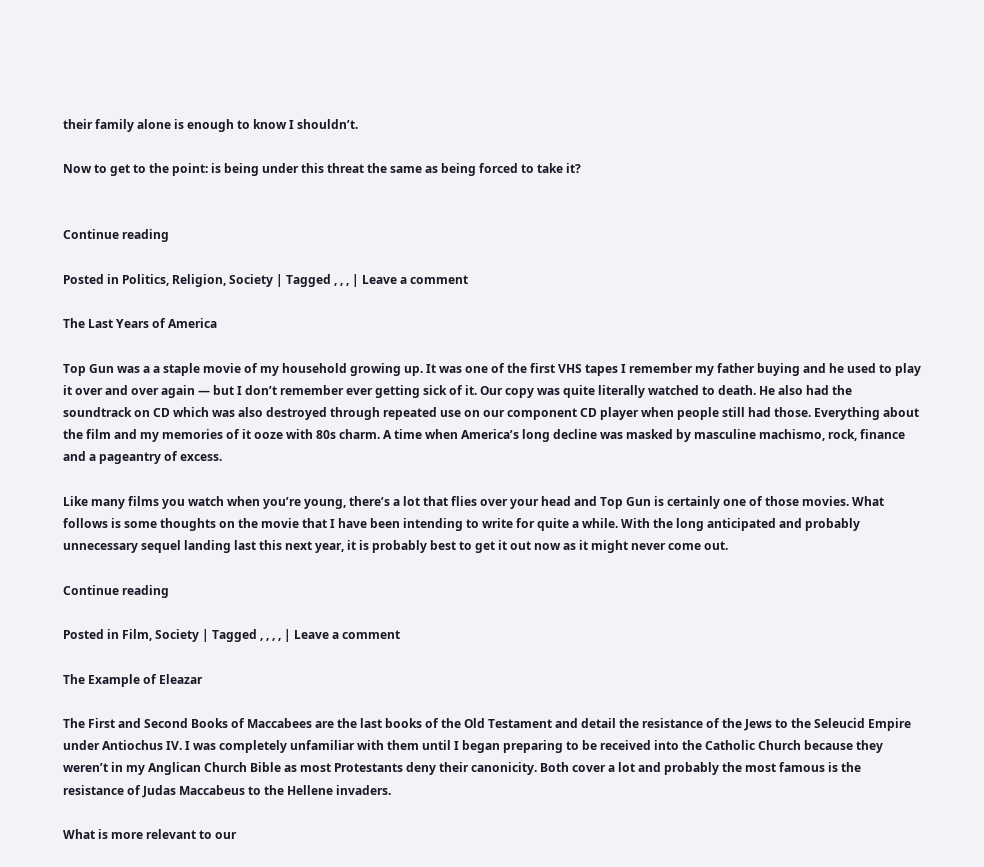their family alone is enough to know I shouldn’t.

Now to get to the point: is being under this threat the same as being forced to take it?


Continue reading

Posted in Politics, Religion, Society | Tagged , , , | Leave a comment

The Last Years of America

Top Gun was a a staple movie of my household growing up. It was one of the first VHS tapes I remember my father buying and he used to play it over and over again — but I don’t remember ever getting sick of it. Our copy was quite literally watched to death. He also had the soundtrack on CD which was also destroyed through repeated use on our component CD player when people still had those. Everything about the film and my memories of it ooze with 80s charm. A time when America’s long decline was masked by masculine machismo, rock, finance and a pageantry of excess.

Like many films you watch when you’re young, there’s a lot that flies over your head and Top Gun is certainly one of those movies. What follows is some thoughts on the movie that I have been intending to write for quite a while. With the long anticipated and probably unnecessary sequel landing last this next year, it is probably best to get it out now as it might never come out.

Continue reading

Posted in Film, Society | Tagged , , , , | Leave a comment

The Example of Eleazar

The First and Second Books of Maccabees are the last books of the Old Testament and detail the resistance of the Jews to the Seleucid Empire under Antiochus IV. I was completely unfamiliar with them until I began preparing to be received into the Catholic Church because they weren’t in my Anglican Church Bible as most Protestants deny their canonicity. Both cover a lot and probably the most famous is the resistance of Judas Maccabeus to the Hellene invaders.

What is more relevant to our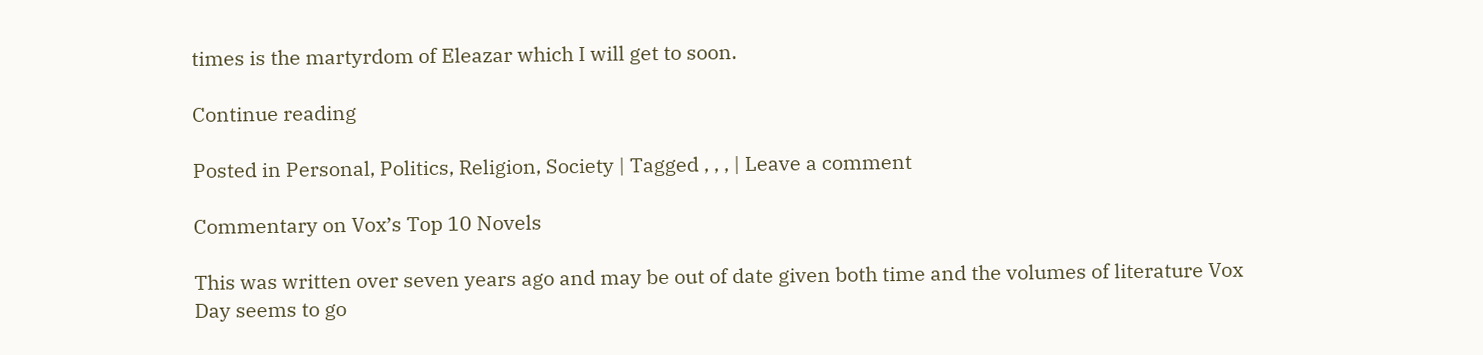times is the martyrdom of Eleazar which I will get to soon.

Continue reading

Posted in Personal, Politics, Religion, Society | Tagged , , , | Leave a comment

Commentary on Vox’s Top 10 Novels

This was written over seven years ago and may be out of date given both time and the volumes of literature Vox Day seems to go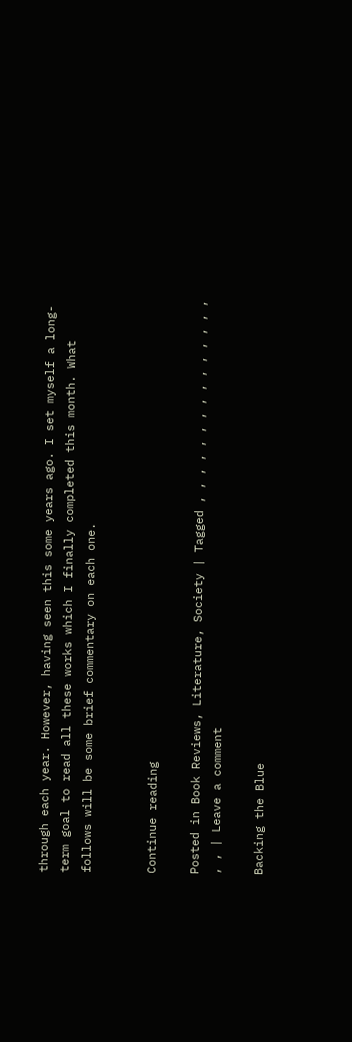through each year. However, having seen this some years ago. I set myself a long-term goal to read all these works which I finally completed this month. What follows will be some brief commentary on each one.


Continue reading

Posted in Book Reviews, Literature, Society | Tagged , , , , , , , , , , , , , , , , , | Leave a comment

Backing the Blue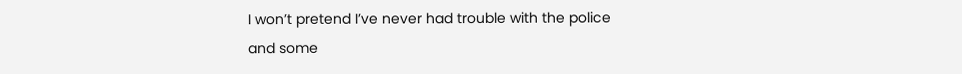I won’t pretend I’ve never had trouble with the police and some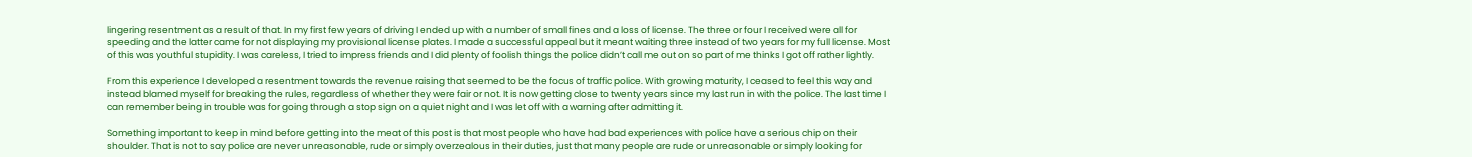lingering resentment as a result of that. In my first few years of driving I ended up with a number of small fines and a loss of license. The three or four I received were all for speeding and the latter came for not displaying my provisional license plates. I made a successful appeal but it meant waiting three instead of two years for my full license. Most of this was youthful stupidity. I was careless, I tried to impress friends and I did plenty of foolish things the police didn’t call me out on so part of me thinks I got off rather lightly.

From this experience I developed a resentment towards the revenue raising that seemed to be the focus of traffic police. With growing maturity, I ceased to feel this way and instead blamed myself for breaking the rules, regardless of whether they were fair or not. It is now getting close to twenty years since my last run in with the police. The last time I can remember being in trouble was for going through a stop sign on a quiet night and I was let off with a warning after admitting it.

Something important to keep in mind before getting into the meat of this post is that most people who have had bad experiences with police have a serious chip on their shoulder. That is not to say police are never unreasonable, rude or simply overzealous in their duties, just that many people are rude or unreasonable or simply looking for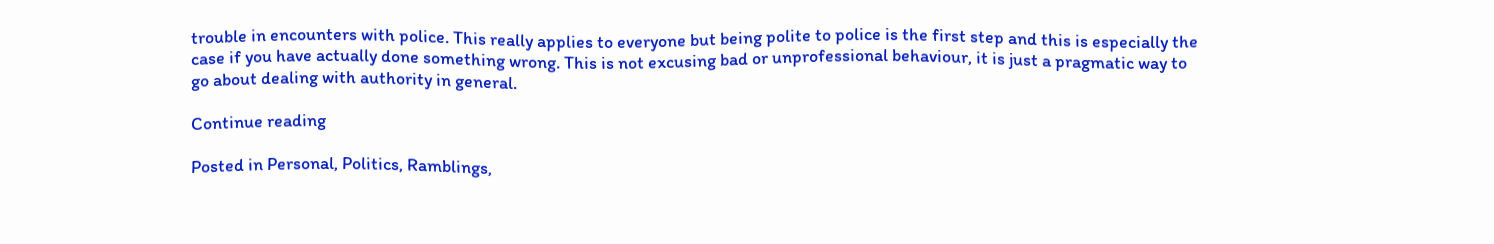trouble in encounters with police. This really applies to everyone but being polite to police is the first step and this is especially the case if you have actually done something wrong. This is not excusing bad or unprofessional behaviour, it is just a pragmatic way to go about dealing with authority in general.

Continue reading

Posted in Personal, Politics, Ramblings,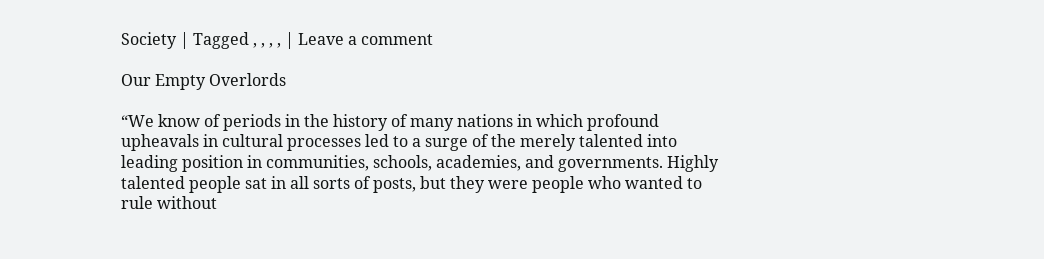Society | Tagged , , , , | Leave a comment

Our Empty Overlords

“We know of periods in the history of many nations in which profound upheavals in cultural processes led to a surge of the merely talented into leading position in communities, schools, academies, and governments. Highly talented people sat in all sorts of posts, but they were people who wanted to rule without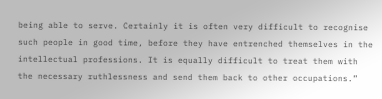being able to serve. Certainly it is often very difficult to recognise such people in good time, before they have entrenched themselves in the intellectual professions. It is equally difficult to treat them with the necessary ruthlessness and send them back to other occupations.”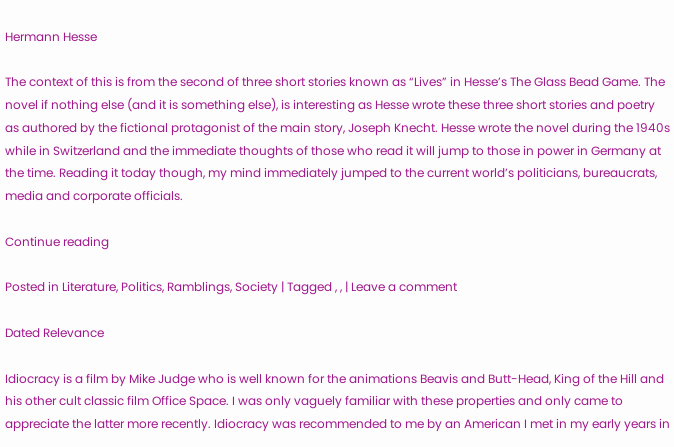Hermann Hesse

The context of this is from the second of three short stories known as “Lives” in Hesse’s The Glass Bead Game. The novel if nothing else (and it is something else), is interesting as Hesse wrote these three short stories and poetry as authored by the fictional protagonist of the main story, Joseph Knecht. Hesse wrote the novel during the 1940s while in Switzerland and the immediate thoughts of those who read it will jump to those in power in Germany at the time. Reading it today though, my mind immediately jumped to the current world’s politicians, bureaucrats, media and corporate officials.

Continue reading

Posted in Literature, Politics, Ramblings, Society | Tagged , , | Leave a comment

Dated Relevance

Idiocracy is a film by Mike Judge who is well known for the animations Beavis and Butt-Head, King of the Hill and his other cult classic film Office Space. I was only vaguely familiar with these properties and only came to appreciate the latter more recently. Idiocracy was recommended to me by an American I met in my early years in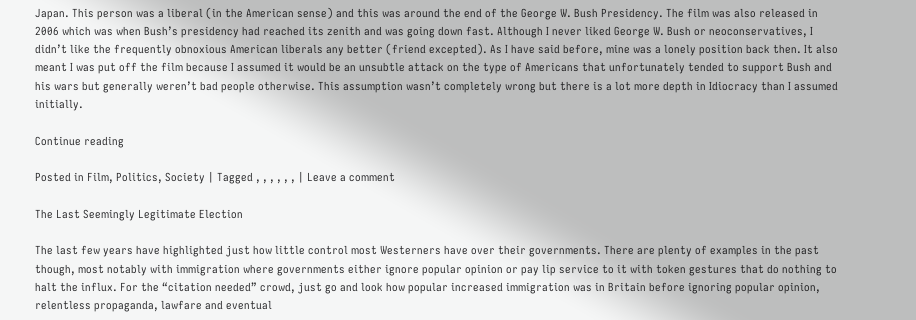Japan. This person was a liberal (in the American sense) and this was around the end of the George W. Bush Presidency. The film was also released in 2006 which was when Bush’s presidency had reached its zenith and was going down fast. Although I never liked George W. Bush or neoconservatives, I didn’t like the frequently obnoxious American liberals any better (friend excepted). As I have said before, mine was a lonely position back then. It also meant I was put off the film because I assumed it would be an unsubtle attack on the type of Americans that unfortunately tended to support Bush and his wars but generally weren’t bad people otherwise. This assumption wasn’t completely wrong but there is a lot more depth in Idiocracy than I assumed initially.

Continue reading

Posted in Film, Politics, Society | Tagged , , , , , , | Leave a comment

The Last Seemingly Legitimate Election

The last few years have highlighted just how little control most Westerners have over their governments. There are plenty of examples in the past though, most notably with immigration where governments either ignore popular opinion or pay lip service to it with token gestures that do nothing to halt the influx. For the “citation needed” crowd, just go and look how popular increased immigration was in Britain before ignoring popular opinion, relentless propaganda, lawfare and eventual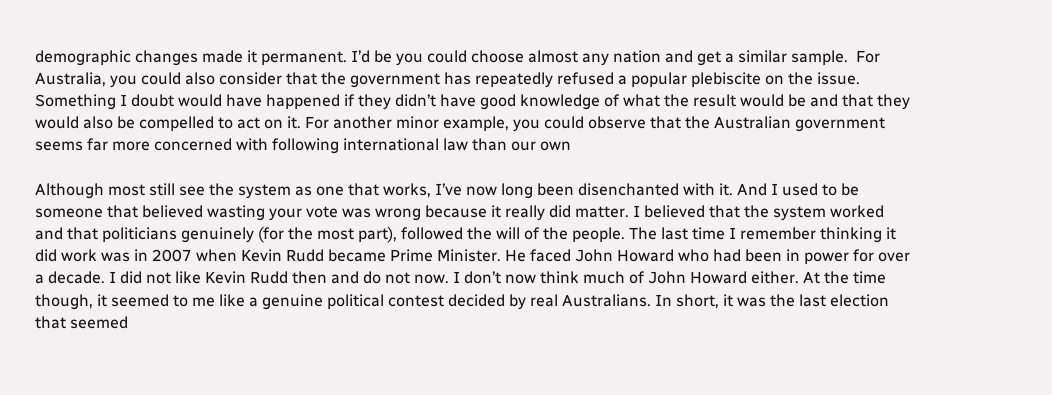demographic changes made it permanent. I’d be you could choose almost any nation and get a similar sample.  For Australia, you could also consider that the government has repeatedly refused a popular plebiscite on the issue. Something I doubt would have happened if they didn’t have good knowledge of what the result would be and that they would also be compelled to act on it. For another minor example, you could observe that the Australian government seems far more concerned with following international law than our own

Although most still see the system as one that works, I’ve now long been disenchanted with it. And I used to be someone that believed wasting your vote was wrong because it really did matter. I believed that the system worked and that politicians genuinely (for the most part), followed the will of the people. The last time I remember thinking it did work was in 2007 when Kevin Rudd became Prime Minister. He faced John Howard who had been in power for over a decade. I did not like Kevin Rudd then and do not now. I don’t now think much of John Howard either. At the time though, it seemed to me like a genuine political contest decided by real Australians. In short, it was the last election that seemed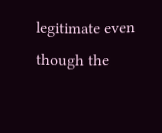legitimate even though the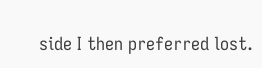side I then preferred lost.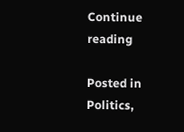Continue reading

Posted in Politics,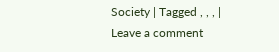Society | Tagged , , , | Leave a comment